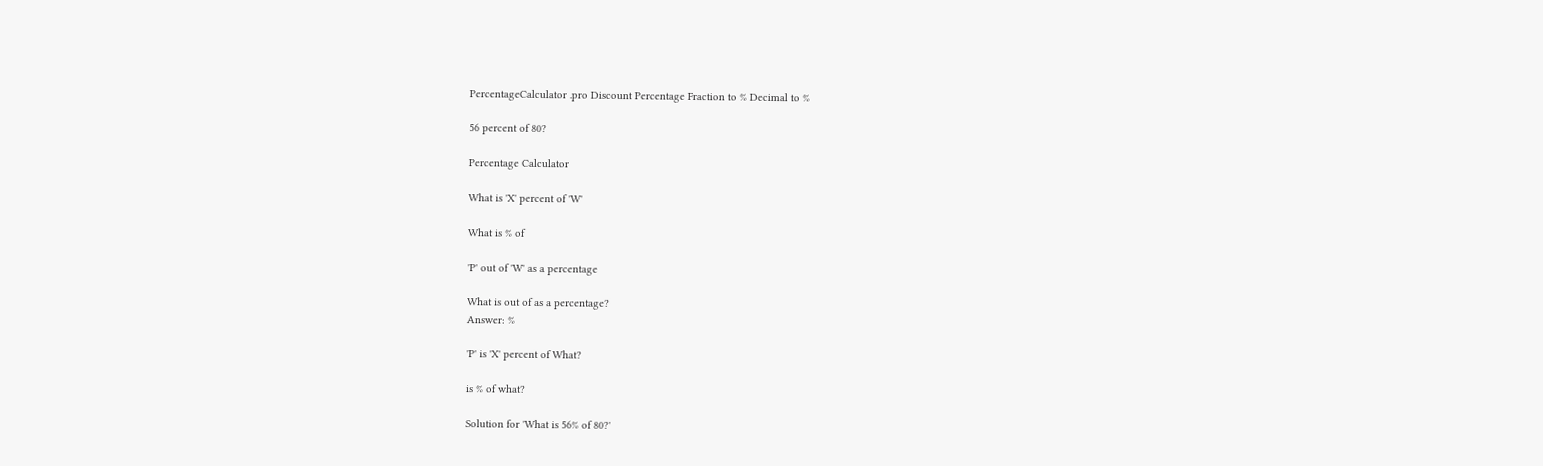PercentageCalculator .pro Discount Percentage Fraction to % Decimal to %

56 percent of 80?

Percentage Calculator

What is 'X' percent of 'W'

What is % of

'P' out of 'W' as a percentage

What is out of as a percentage?
Answer: %

'P' is 'X' percent of What?

is % of what?

Solution for 'What is 56% of 80?'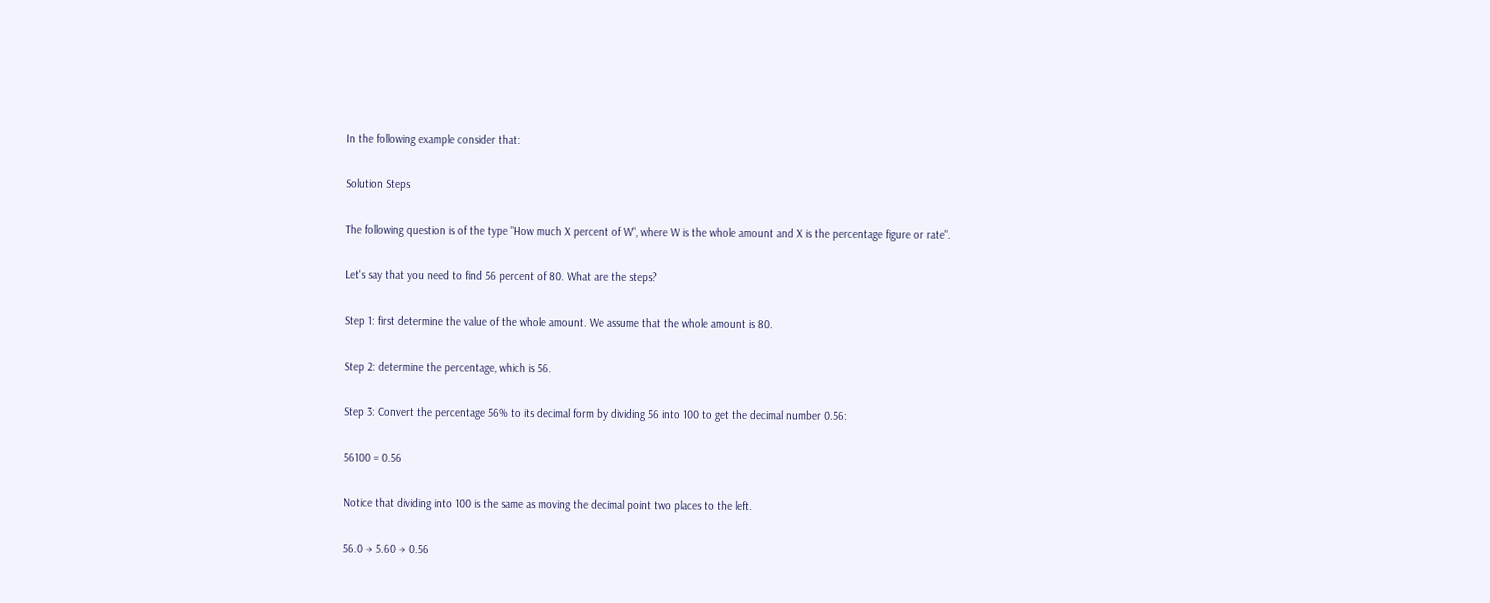In the following example consider that:

Solution Steps

The following question is of the type "How much X percent of W", where W is the whole amount and X is the percentage figure or rate".

Let's say that you need to find 56 percent of 80. What are the steps?

Step 1: first determine the value of the whole amount. We assume that the whole amount is 80.

Step 2: determine the percentage, which is 56.

Step 3: Convert the percentage 56% to its decimal form by dividing 56 into 100 to get the decimal number 0.56:

56100 = 0.56

Notice that dividing into 100 is the same as moving the decimal point two places to the left.

56.0 → 5.60 → 0.56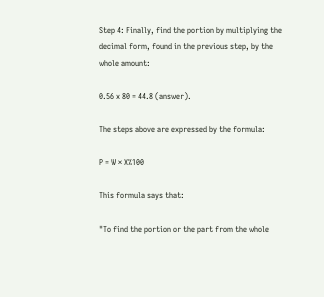Step 4: Finally, find the portion by multiplying the decimal form, found in the previous step, by the whole amount:

0.56 x 80 = 44.8 (answer).

The steps above are expressed by the formula:

P = W × X%100

This formula says that:

"To find the portion or the part from the whole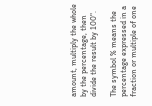amount, multiply the whole by the percentage, then divide the result by 100".

The symbol % means the percentage expressed in a fraction or multiple of one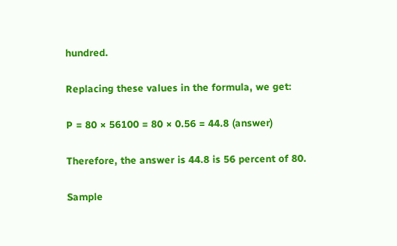hundred.

Replacing these values in the formula, we get:

P = 80 × 56100 = 80 × 0.56 = 44.8 (answer)

Therefore, the answer is 44.8 is 56 percent of 80.

Sample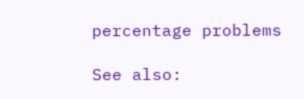percentage problems

See also: